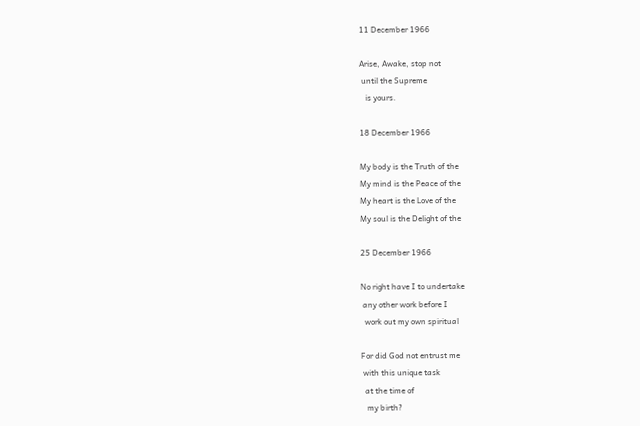11 December 1966

Arise, Awake, stop not
 until the Supreme
   is yours.

18 December 1966

My body is the Truth of the
My mind is the Peace of the
My heart is the Love of the
My soul is the Delight of the

25 December 1966

No right have I to undertake
 any other work before I
  work out my own spiritual

For did God not entrust me
 with this unique task
  at the time of
   my birth?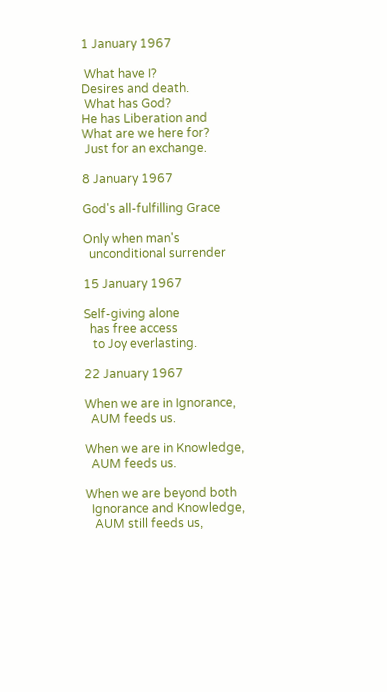1 January 1967

 What have I?
Desires and death.
 What has God?
He has Liberation and
What are we here for?
 Just for an exchange.

8 January 1967

God's all-fulfilling Grace

Only when man's
  unconditional surrender

15 January 1967

Self-giving alone
  has free access
   to Joy everlasting.

22 January 1967

When we are in Ignorance,
  AUM feeds us.

When we are in Knowledge,
  AUM feeds us.

When we are beyond both
  Ignorance and Knowledge,
   AUM still feeds us,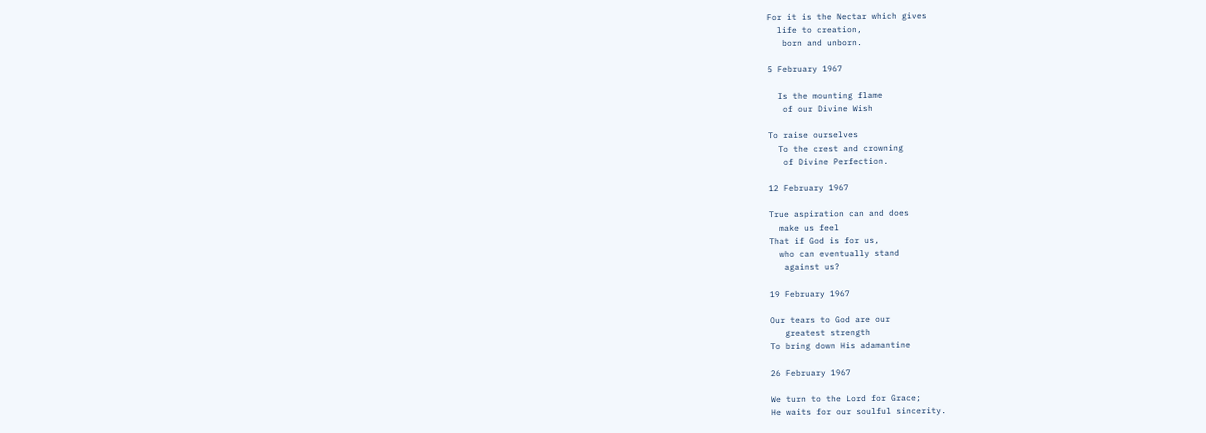For it is the Nectar which gives
  life to creation,
   born and unborn.

5 February 1967

  Is the mounting flame
   of our Divine Wish

To raise ourselves
  To the crest and crowning
   of Divine Perfection.

12 February 1967

True aspiration can and does
  make us feel
That if God is for us,
  who can eventually stand
   against us?

19 February 1967

Our tears to God are our
   greatest strength
To bring down His adamantine

26 February 1967

We turn to the Lord for Grace;
He waits for our soulful sincerity.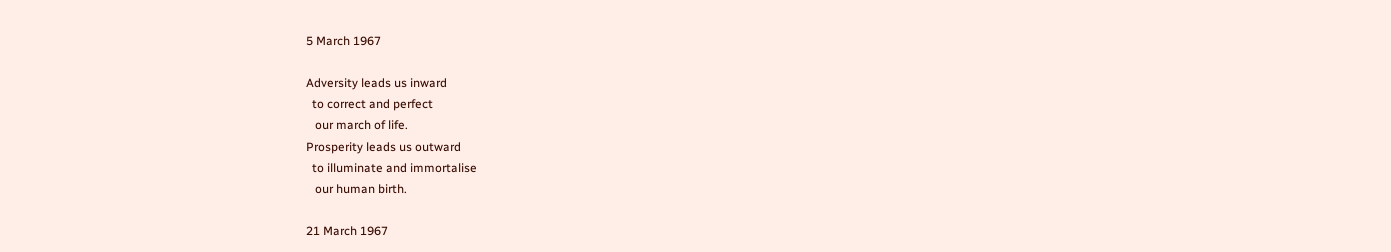5 March 1967

Adversity leads us inward
  to correct and perfect
   our march of life.
Prosperity leads us outward
  to illuminate and immortalise
   our human birth.

21 March 1967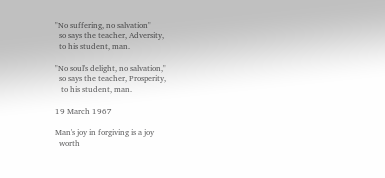"No suffering, no salvation"
  so says the teacher, Adversity,
  to his student, man.

"No soul's delight, no salvation,"
  so says the teacher, Prosperity,
   to his student, man.

19 March 1967

Man's joy in forgiving is a joy
  worth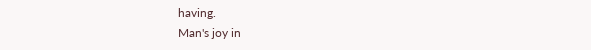having.
Man's joy in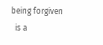being forgiven
  is a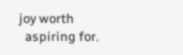joy worth
  aspiring for.